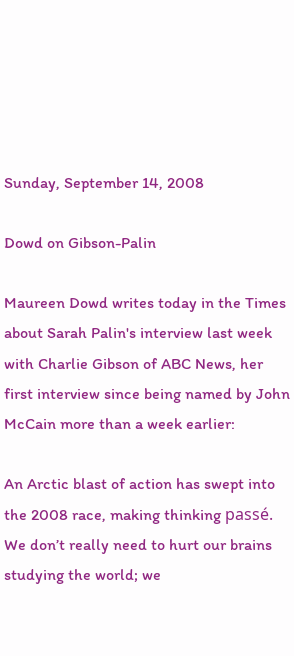Sunday, September 14, 2008

Dowd on Gibson-Palin

Maureen Dowd writes today in the Times about Sarah Palin's interview last week with Charlie Gibson of ABC News, her first interview since being named by John McCain more than a week earlier:

An Arctic blast of action has swept into the 2008 race, making thinking passé. We don’t really need to hurt our brains studying the world; we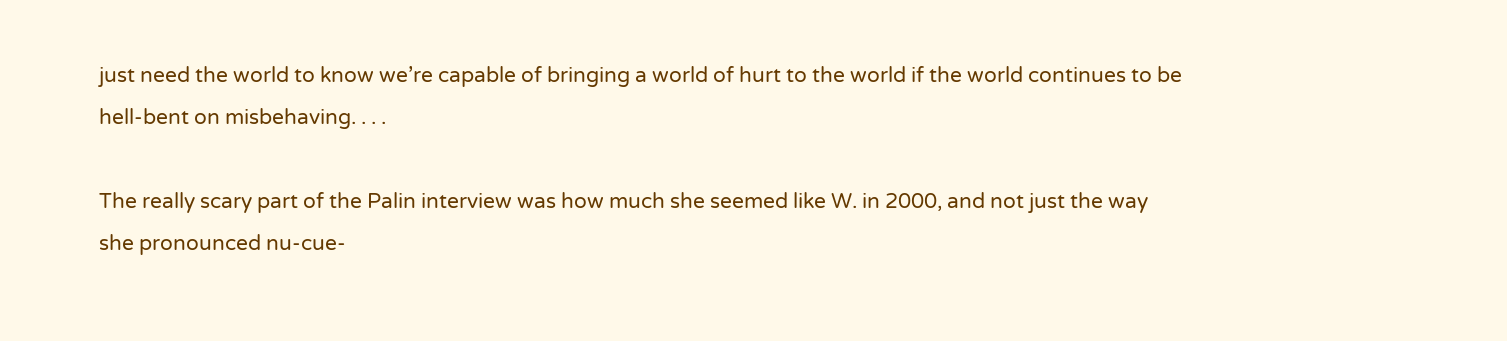just need the world to know we’re capable of bringing a world of hurt to the world if the world continues to be hell-bent on misbehaving. . . .

The really scary part of the Palin interview was how much she seemed like W. in 2000, and not just the way she pronounced nu-cue-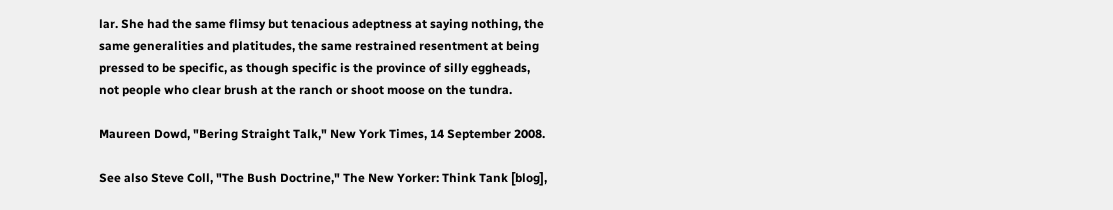lar. She had the same flimsy but tenacious adeptness at saying nothing, the same generalities and platitudes, the same restrained resentment at being pressed to be specific, as though specific is the province of silly eggheads, not people who clear brush at the ranch or shoot moose on the tundra.

Maureen Dowd, "Bering Straight Talk," New York Times, 14 September 2008.

See also Steve Coll, "The Bush Doctrine," The New Yorker: Think Tank [blog],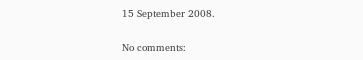15 September 2008.

No comments: